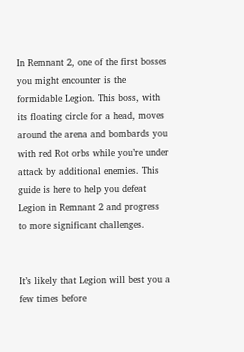In Remnant 2, one of the first bosses you might encounter is the formidable Legion. This boss, with its floating circle for a head, moves around the arena and bombards you with red Rot orbs while you’re under attack by additional enemies. This guide is here to help you defeat Legion in Remnant 2 and progress to more significant challenges.


It’s likely that Legion will best you a few times before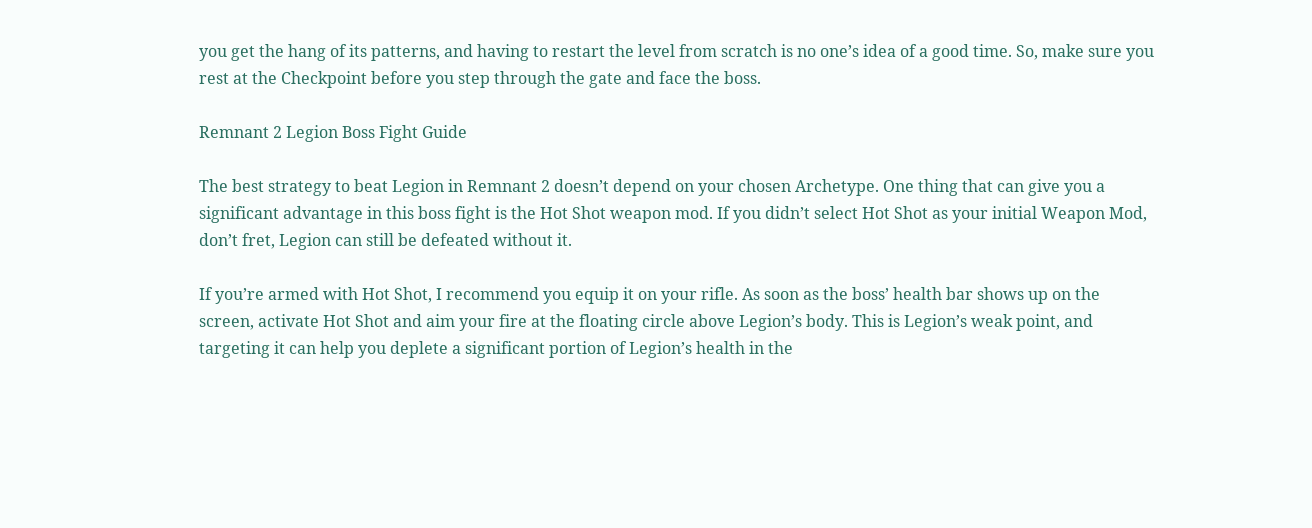you get the hang of its patterns, and having to restart the level from scratch is no one’s idea of a good time. So, make sure you rest at the Checkpoint before you step through the gate and face the boss.

Remnant 2 Legion Boss Fight Guide

The best strategy to beat Legion in Remnant 2 doesn’t depend on your chosen Archetype. One thing that can give you a significant advantage in this boss fight is the Hot Shot weapon mod. If you didn’t select Hot Shot as your initial Weapon Mod, don’t fret, Legion can still be defeated without it.

If you’re armed with Hot Shot, I recommend you equip it on your rifle. As soon as the boss’ health bar shows up on the screen, activate Hot Shot and aim your fire at the floating circle above Legion’s body. This is Legion’s weak point, and targeting it can help you deplete a significant portion of Legion’s health in the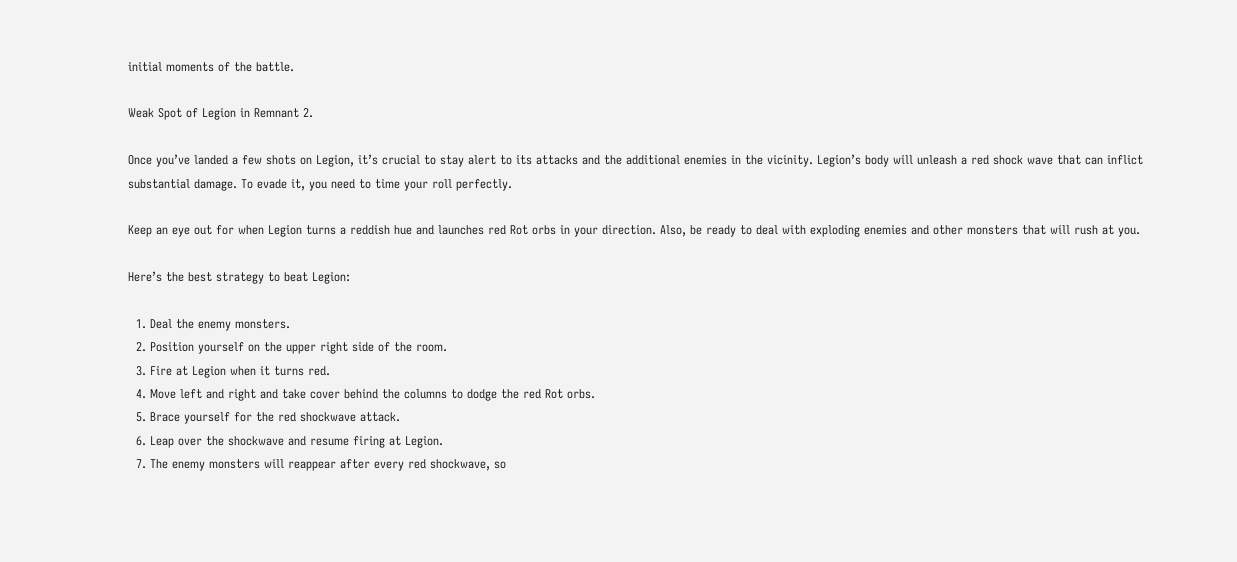initial moments of the battle.

Weak Spot of Legion in Remnant 2.

Once you’ve landed a few shots on Legion, it’s crucial to stay alert to its attacks and the additional enemies in the vicinity. Legion’s body will unleash a red shock wave that can inflict substantial damage. To evade it, you need to time your roll perfectly.

Keep an eye out for when Legion turns a reddish hue and launches red Rot orbs in your direction. Also, be ready to deal with exploding enemies and other monsters that will rush at you.

Here’s the best strategy to beat Legion:

  1. Deal the enemy monsters.
  2. Position yourself on the upper right side of the room.
  3. Fire at Legion when it turns red.
  4. Move left and right and take cover behind the columns to dodge the red Rot orbs.
  5. Brace yourself for the red shockwave attack.
  6. Leap over the shockwave and resume firing at Legion.
  7. The enemy monsters will reappear after every red shockwave, so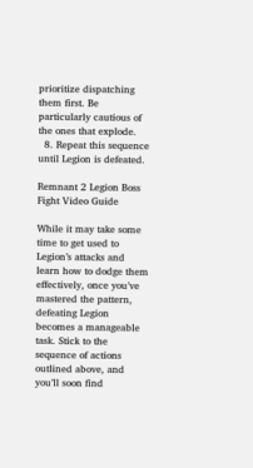prioritize dispatching them first. Be particularly cautious of the ones that explode.
  8. Repeat this sequence until Legion is defeated.

Remnant 2 Legion Boss Fight Video Guide

While it may take some time to get used to Legion’s attacks and learn how to dodge them effectively, once you’ve mastered the pattern, defeating Legion becomes a manageable task. Stick to the sequence of actions outlined above, and you’ll soon find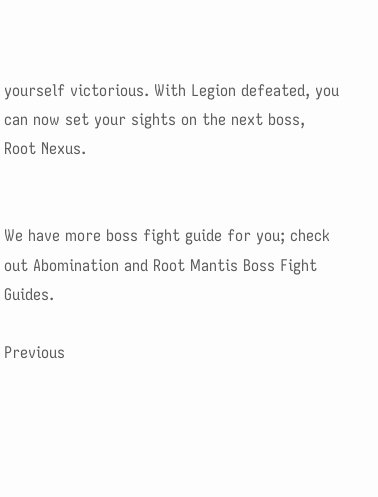yourself victorious. With Legion defeated, you can now set your sights on the next boss, Root Nexus.


We have more boss fight guide for you; check out Abomination and Root Mantis Boss Fight Guides.

Previous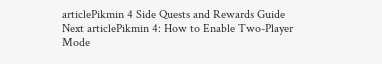articlePikmin 4 Side Quests and Rewards Guide
Next articlePikmin 4: How to Enable Two-Player Mode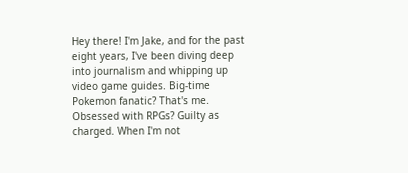Hey there! I'm Jake, and for the past eight years, I've been diving deep into journalism and whipping up video game guides. Big-time Pokemon fanatic? That's me. Obsessed with RPGs? Guilty as charged. When I'm not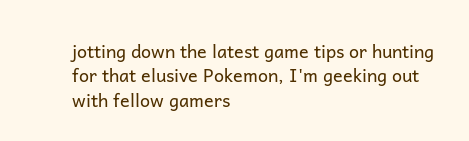jotting down the latest game tips or hunting for that elusive Pokemon, I'm geeking out with fellow gamers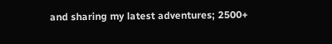and sharing my latest adventures; 2500+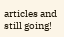articles and still going!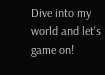Dive into my world and let's game on!